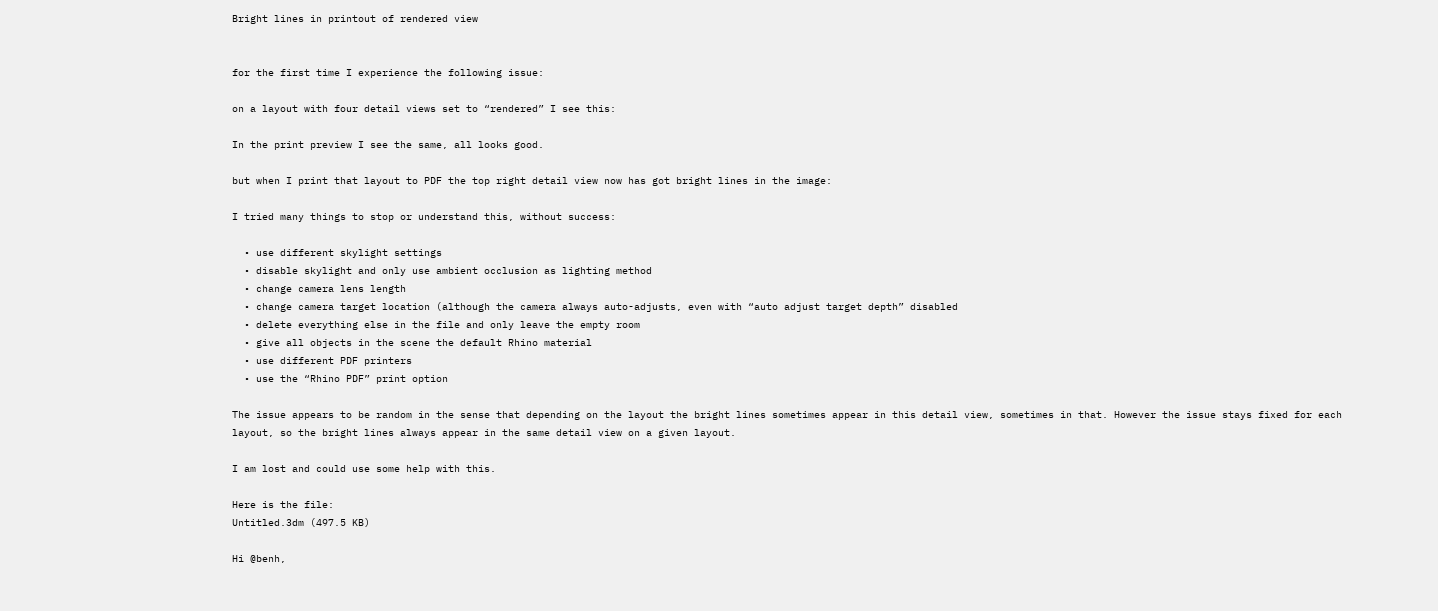Bright lines in printout of rendered view


for the first time I experience the following issue:

on a layout with four detail views set to “rendered” I see this:

In the print preview I see the same, all looks good.

but when I print that layout to PDF the top right detail view now has got bright lines in the image:

I tried many things to stop or understand this, without success:

  • use different skylight settings
  • disable skylight and only use ambient occlusion as lighting method
  • change camera lens length
  • change camera target location (although the camera always auto-adjusts, even with “auto adjust target depth” disabled
  • delete everything else in the file and only leave the empty room
  • give all objects in the scene the default Rhino material
  • use different PDF printers
  • use the “Rhino PDF” print option

The issue appears to be random in the sense that depending on the layout the bright lines sometimes appear in this detail view, sometimes in that. However the issue stays fixed for each layout, so the bright lines always appear in the same detail view on a given layout.

I am lost and could use some help with this.

Here is the file:
Untitled.3dm (497.5 KB)

Hi @benh,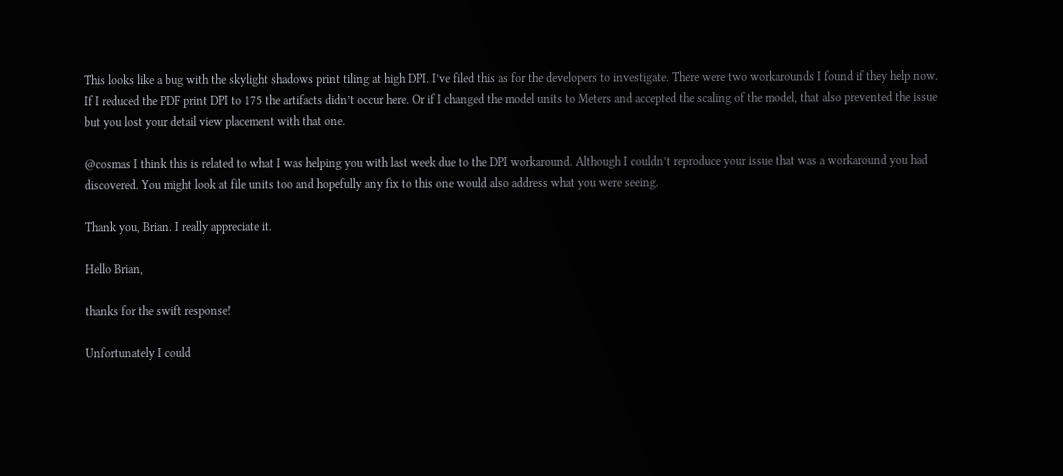This looks like a bug with the skylight shadows print tiling at high DPI. I’ve filed this as for the developers to investigate. There were two workarounds I found if they help now. If I reduced the PDF print DPI to 175 the artifacts didn’t occur here. Or if I changed the model units to Meters and accepted the scaling of the model, that also prevented the issue but you lost your detail view placement with that one.

@cosmas I think this is related to what I was helping you with last week due to the DPI workaround. Although I couldn’t reproduce your issue that was a workaround you had discovered. You might look at file units too and hopefully any fix to this one would also address what you were seeing.

Thank you, Brian. I really appreciate it.

Hello Brian,

thanks for the swift response!

Unfortunately I could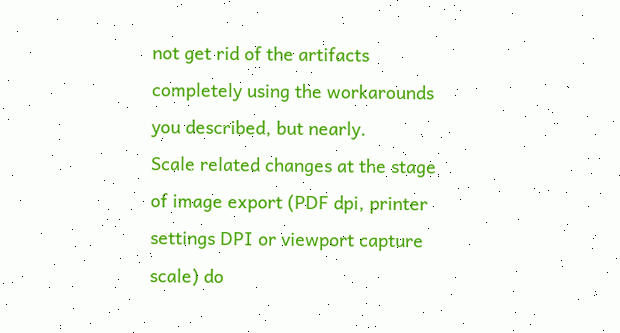not get rid of the artifacts completely using the workarounds you described, but nearly.
Scale related changes at the stage of image export (PDF dpi, printer settings DPI or viewport capture scale) do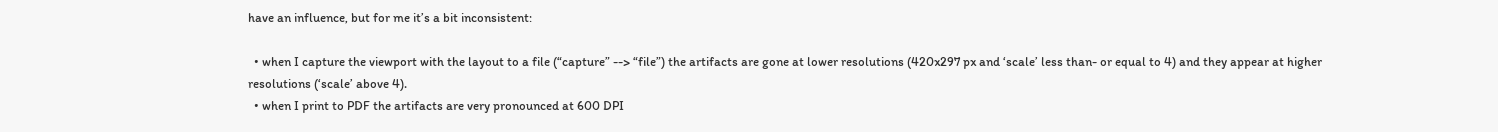have an influence, but for me it’s a bit inconsistent:

  • when I capture the viewport with the layout to a file (“capture” --> “file”) the artifacts are gone at lower resolutions (420x297 px and ‘scale’ less than- or equal to 4) and they appear at higher resolutions (‘scale’ above 4).
  • when I print to PDF the artifacts are very pronounced at 600 DPI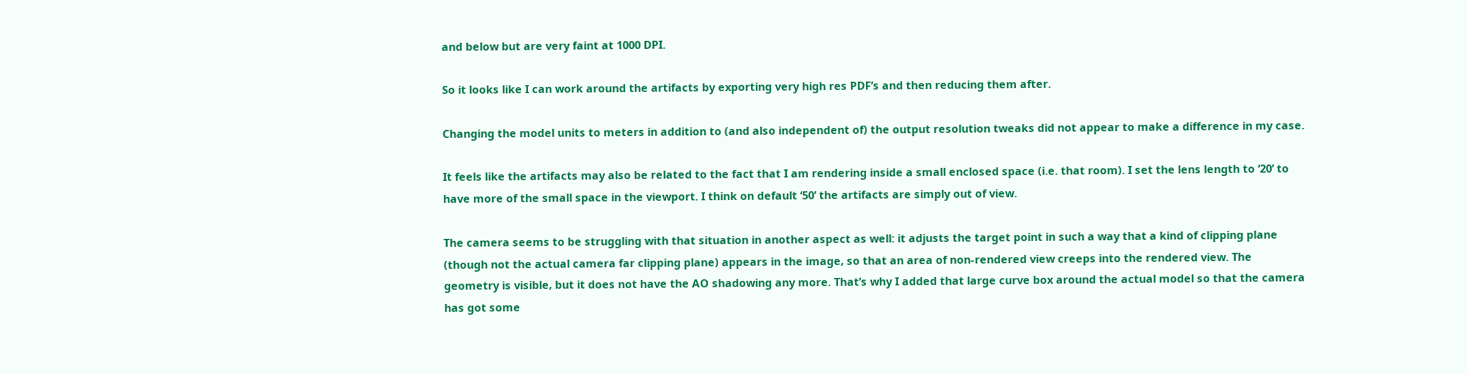and below but are very faint at 1000 DPI.

So it looks like I can work around the artifacts by exporting very high res PDF’s and then reducing them after.

Changing the model units to meters in addition to (and also independent of) the output resolution tweaks did not appear to make a difference in my case.

It feels like the artifacts may also be related to the fact that I am rendering inside a small enclosed space (i.e. that room). I set the lens length to ‘20’ to have more of the small space in the viewport. I think on default ‘50’ the artifacts are simply out of view.

The camera seems to be struggling with that situation in another aspect as well: it adjusts the target point in such a way that a kind of clipping plane (though not the actual camera far clipping plane) appears in the image, so that an area of non-rendered view creeps into the rendered view. The geometry is visible, but it does not have the AO shadowing any more. That’s why I added that large curve box around the actual model so that the camera has got some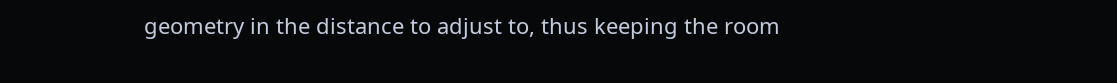geometry in the distance to adjust to, thus keeping the room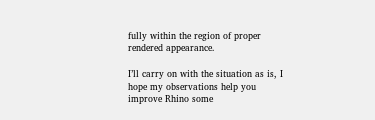fully within the region of proper rendered appearance.

I’ll carry on with the situation as is, I hope my observations help you improve Rhino some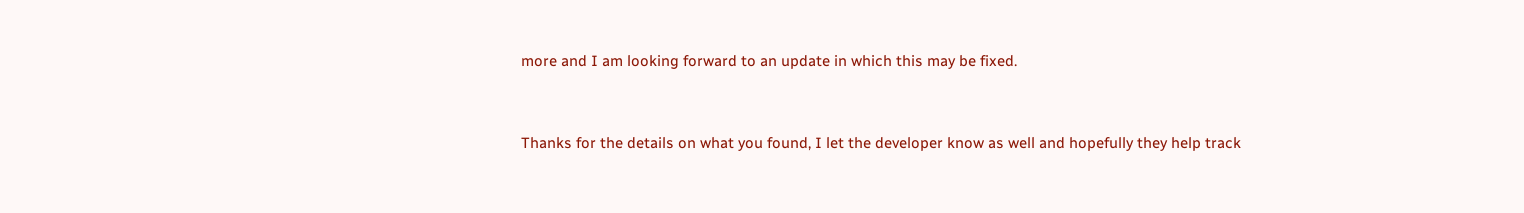more and I am looking forward to an update in which this may be fixed.


Thanks for the details on what you found, I let the developer know as well and hopefully they help track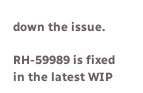down the issue.

RH-59989 is fixed in the latest WIP